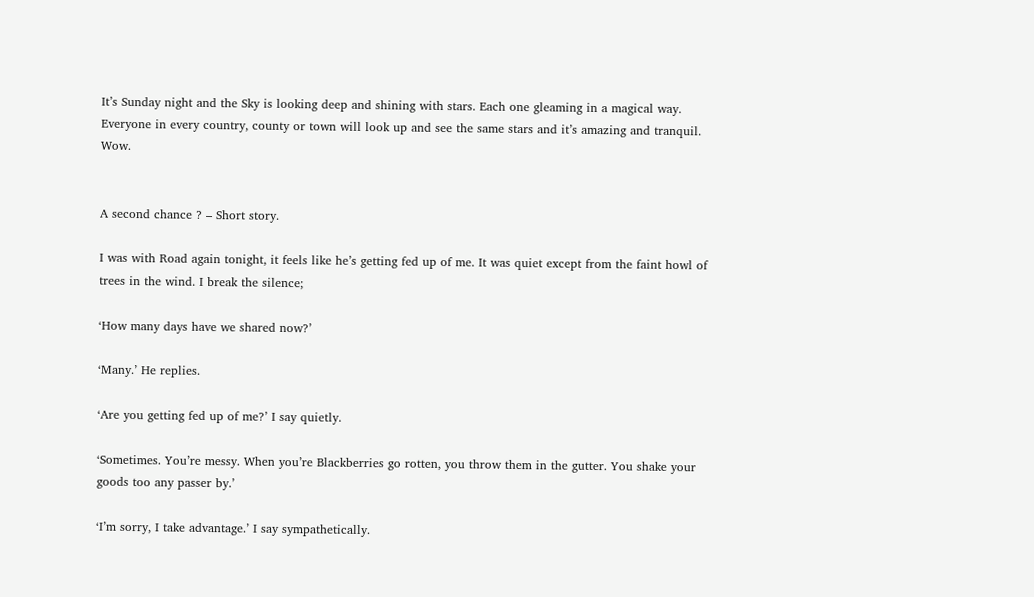It’s Sunday night and the Sky is looking deep and shining with stars. Each one gleaming in a magical way. Everyone in every country, county or town will look up and see the same stars and it’s amazing and tranquil. Wow.


A second chance ? – Short story.

I was with Road again tonight, it feels like he’s getting fed up of me. It was quiet except from the faint howl of trees in the wind. I break the silence;

‘How many days have we shared now?’

‘Many.’ He replies.

‘Are you getting fed up of me?’ I say quietly.

‘Sometimes. You’re messy. When you’re Blackberries go rotten, you throw them in the gutter. You shake your goods too any passer by.’

‘I’m sorry, I take advantage.’ I say sympathetically.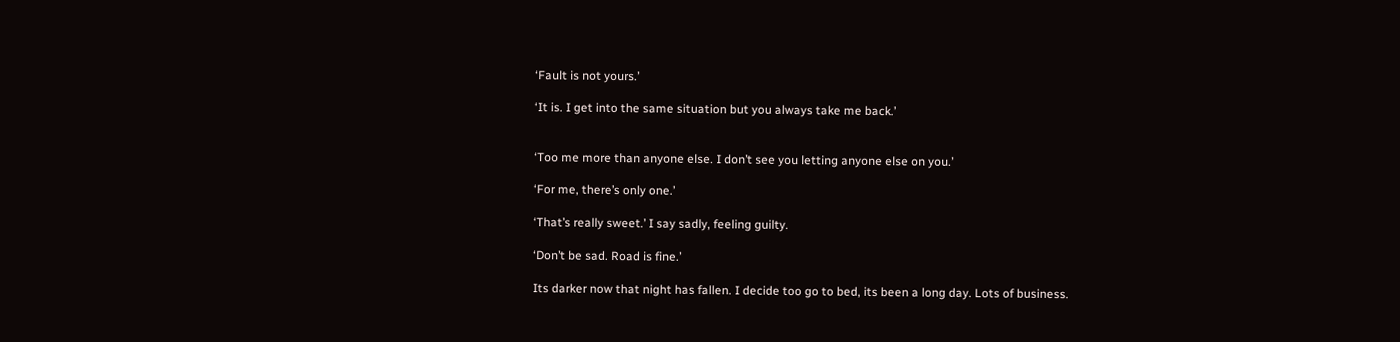‘Fault is not yours.’

‘It is. I get into the same situation but you always take me back.’


‘Too me more than anyone else. I don’t see you letting anyone else on you.’

‘For me, there’s only one.’

‘That’s really sweet.’ I say sadly, feeling guilty.

‘Don’t be sad. Road is fine.’

Its darker now that night has fallen. I decide too go to bed, its been a long day. Lots of business.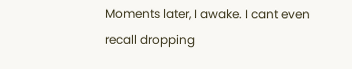Moments later, I awake. I cant even recall dropping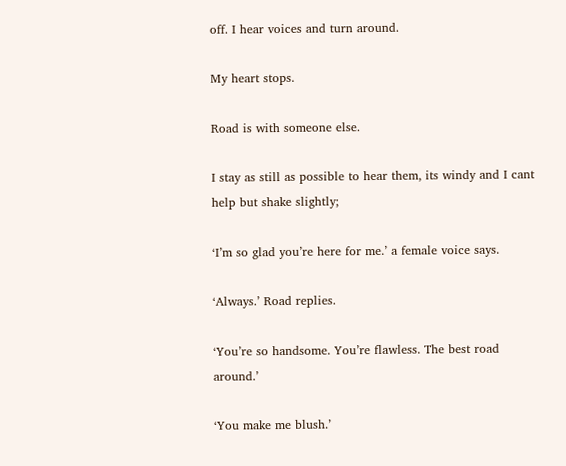off. I hear voices and turn around.

My heart stops.

Road is with someone else.

I stay as still as possible to hear them, its windy and I cant help but shake slightly;

‘I’m so glad you’re here for me.’ a female voice says.

‘Always.’ Road replies.

‘You’re so handsome. You’re flawless. The best road around.’

‘You make me blush.’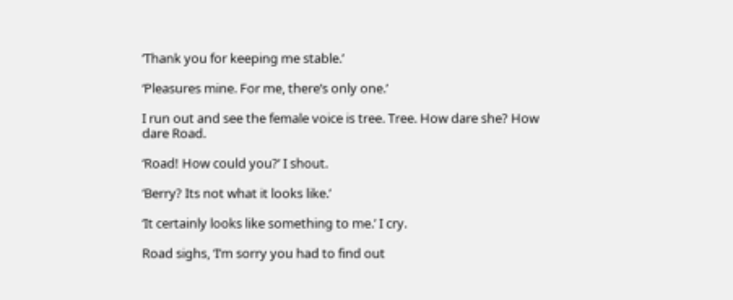‘Thank you for keeping me stable.’

‘Pleasures mine. For me, there’s only one.’

I run out and see the female voice is tree. Tree. How dare she? How dare Road.

‘Road! How could you?’ I shout.

‘Berry? Its not what it looks like.’

‘It certainly looks like something to me.’ I cry.

Road sighs, ‘I’m sorry you had to find out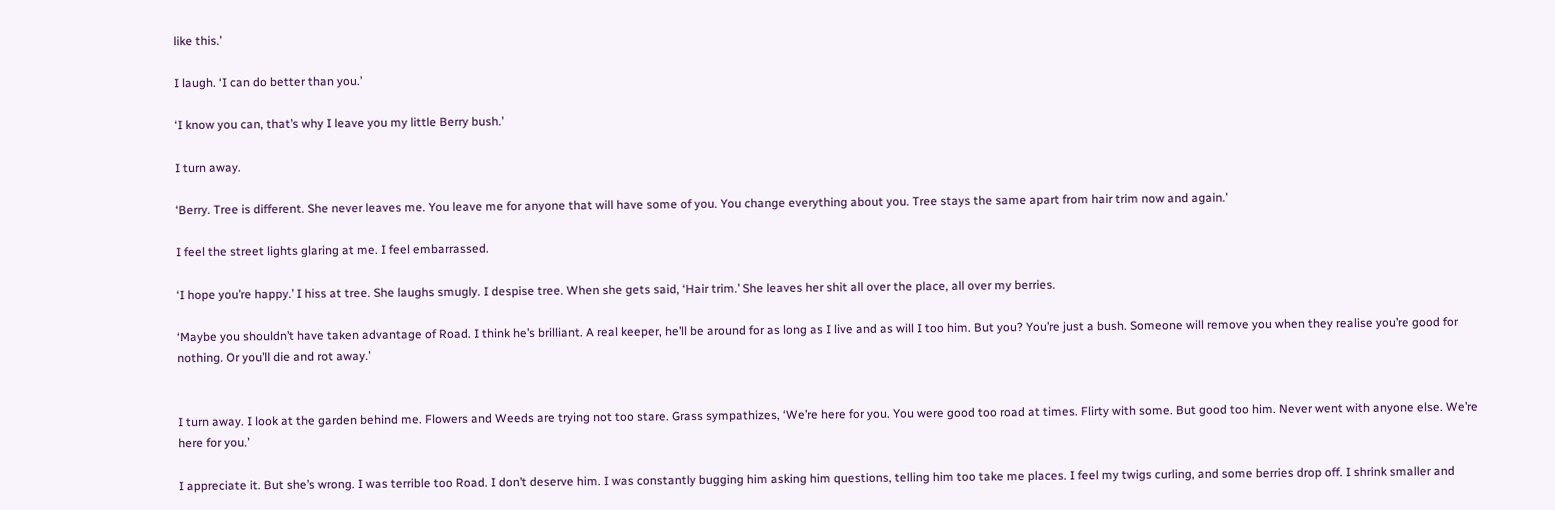like this.’

I laugh. ‘I can do better than you.’

‘I know you can, that’s why I leave you my little Berry bush.’

I turn away.

‘Berry. Tree is different. She never leaves me. You leave me for anyone that will have some of you. You change everything about you. Tree stays the same apart from hair trim now and again.’

I feel the street lights glaring at me. I feel embarrassed.

‘I hope you’re happy.’ I hiss at tree. She laughs smugly. I despise tree. When she gets said, ‘Hair trim.’ She leaves her shit all over the place, all over my berries.

‘Maybe you shouldn’t have taken advantage of Road. I think he’s brilliant. A real keeper, he’ll be around for as long as I live and as will I too him. But you? You’re just a bush. Someone will remove you when they realise you’re good for nothing. Or you’ll die and rot away.’


I turn away. I look at the garden behind me. Flowers and Weeds are trying not too stare. Grass sympathizes, ‘We’re here for you. You were good too road at times. Flirty with some. But good too him. Never went with anyone else. We’re here for you.’

I appreciate it. But she’s wrong. I was terrible too Road. I don’t deserve him. I was constantly bugging him asking him questions, telling him too take me places. I feel my twigs curling, and some berries drop off. I shrink smaller and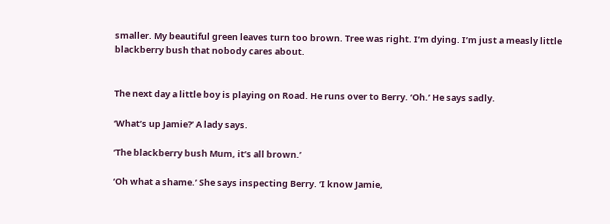smaller. My beautiful green leaves turn too brown. Tree was right. I’m dying. I’m just a measly little blackberry bush that nobody cares about.


The next day a little boy is playing on Road. He runs over to Berry. ‘Oh.’ He says sadly.

‘What’s up Jamie?’ A lady says.

‘The blackberry bush Mum, it’s all brown.’

‘Oh what a shame.’ She says inspecting Berry. ‘I know Jamie,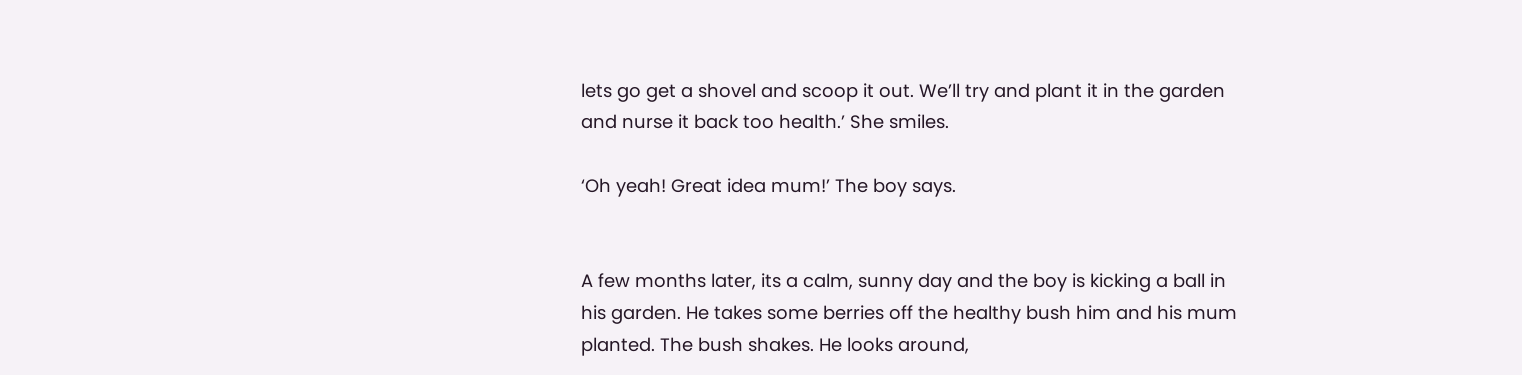lets go get a shovel and scoop it out. We’ll try and plant it in the garden and nurse it back too health.’ She smiles.

‘Oh yeah! Great idea mum!’ The boy says.


A few months later, its a calm, sunny day and the boy is kicking a ball in his garden. He takes some berries off the healthy bush him and his mum planted. The bush shakes. He looks around,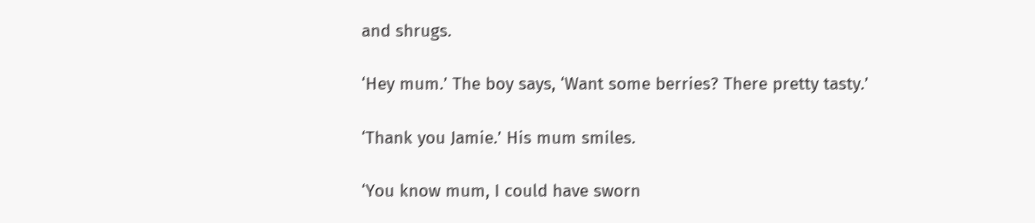and shrugs.

‘Hey mum.’ The boy says, ‘Want some berries? There pretty tasty.’

‘Thank you Jamie.’ His mum smiles.

‘You know mum, I could have sworn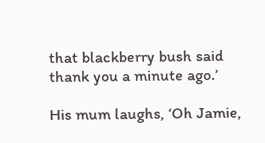that blackberry bush said thank you a minute ago.’

His mum laughs, ‘Oh Jamie,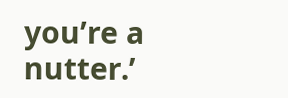you’re a nutter.’